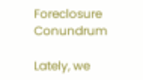Foreclosure Conundrum

Lately, we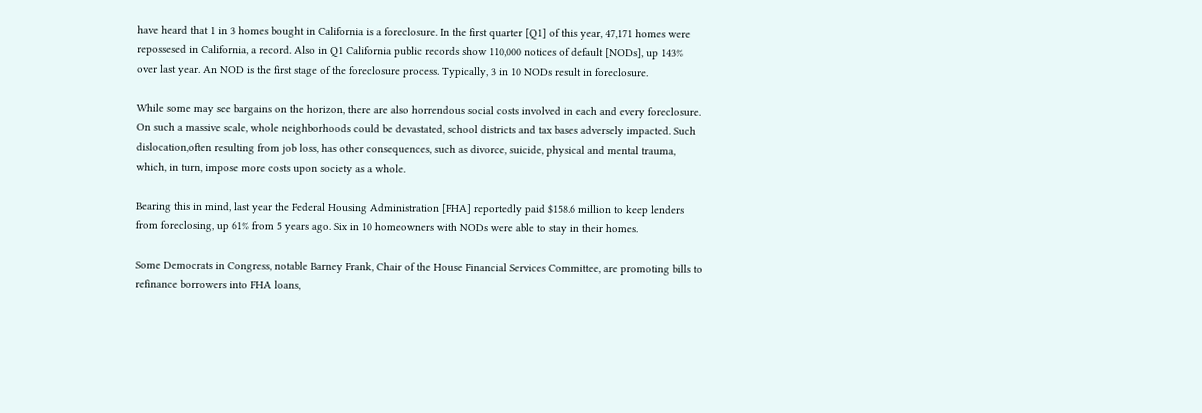have heard that 1 in 3 homes bought in California is a foreclosure. In the first quarter [Q1] of this year, 47,171 homes were repossesed in California, a record. Also in Q1 California public records show 110,000 notices of default [NODs], up 143% over last year. An NOD is the first stage of the foreclosure process. Typically, 3 in 10 NODs result in foreclosure.

While some may see bargains on the horizon, there are also horrendous social costs involved in each and every foreclosure. On such a massive scale, whole neighborhoods could be devastated, school districts and tax bases adversely impacted. Such dislocation,often resulting from job loss, has other consequences, such as divorce, suicide, physical and mental trauma, which, in turn, impose more costs upon society as a whole.

Bearing this in mind, last year the Federal Housing Administration [FHA] reportedly paid $158.6 million to keep lenders from foreclosing, up 61% from 5 years ago. Six in 10 homeowners with NODs were able to stay in their homes.

Some Democrats in Congress, notable Barney Frank, Chair of the House Financial Services Committee, are promoting bills to refinance borrowers into FHA loans,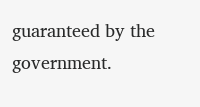guaranteed by the government.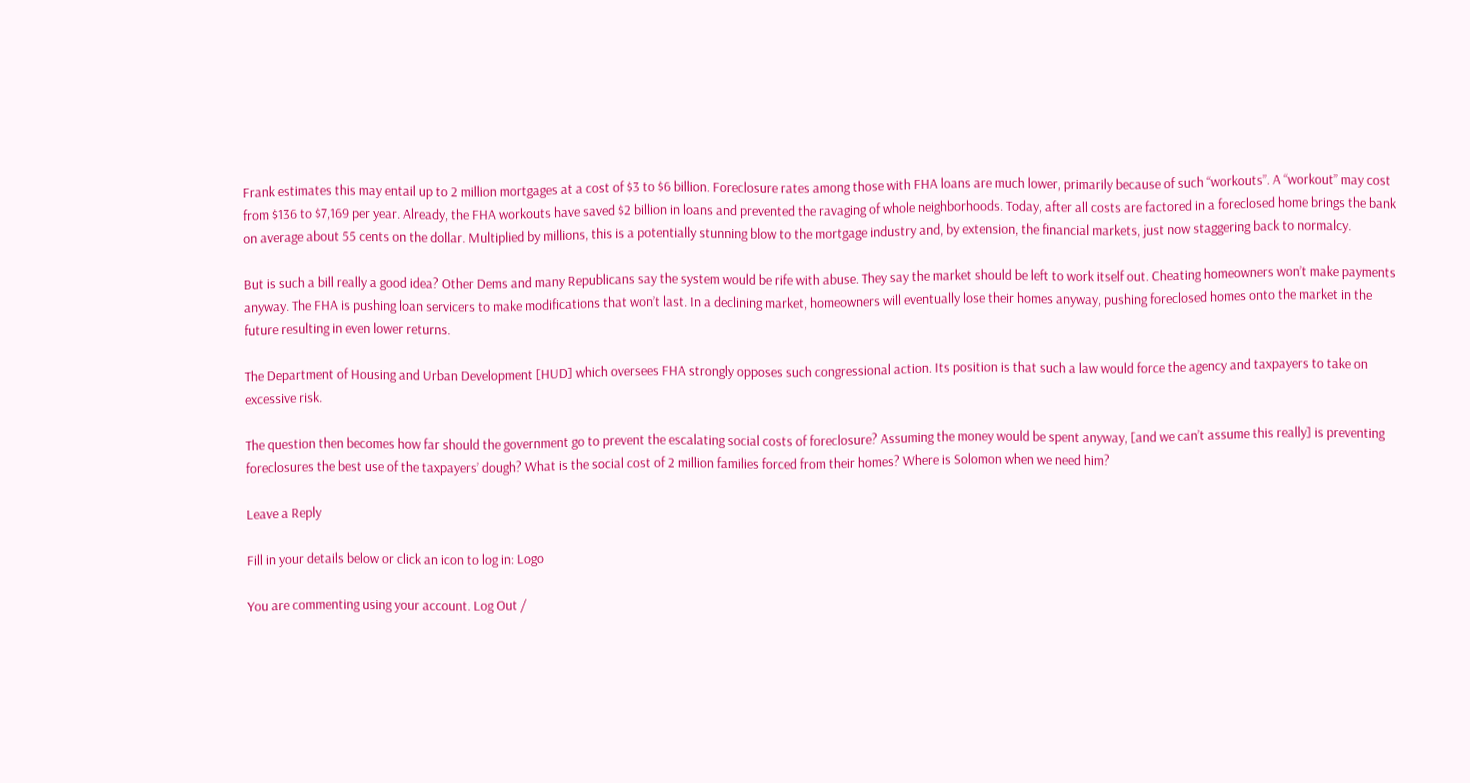Frank estimates this may entail up to 2 million mortgages at a cost of $3 to $6 billion. Foreclosure rates among those with FHA loans are much lower, primarily because of such “workouts”. A “workout” may cost from $136 to $7,169 per year. Already, the FHA workouts have saved $2 billion in loans and prevented the ravaging of whole neighborhoods. Today, after all costs are factored in a foreclosed home brings the bank on average about 55 cents on the dollar. Multiplied by millions, this is a potentially stunning blow to the mortgage industry and, by extension, the financial markets, just now staggering back to normalcy.

But is such a bill really a good idea? Other Dems and many Republicans say the system would be rife with abuse. They say the market should be left to work itself out. Cheating homeowners won’t make payments anyway. The FHA is pushing loan servicers to make modifications that won’t last. In a declining market, homeowners will eventually lose their homes anyway, pushing foreclosed homes onto the market in the future resulting in even lower returns.

The Department of Housing and Urban Development [HUD] which oversees FHA strongly opposes such congressional action. Its position is that such a law would force the agency and taxpayers to take on excessive risk.

The question then becomes how far should the government go to prevent the escalating social costs of foreclosure? Assuming the money would be spent anyway, [and we can’t assume this really] is preventing foreclosures the best use of the taxpayers’ dough? What is the social cost of 2 million families forced from their homes? Where is Solomon when we need him?

Leave a Reply

Fill in your details below or click an icon to log in: Logo

You are commenting using your account. Log Out /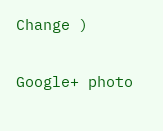Change )

Google+ photo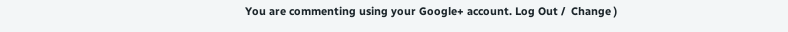You are commenting using your Google+ account. Log Out /  Change )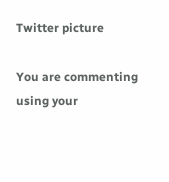Twitter picture

You are commenting using your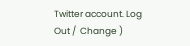Twitter account. Log Out /  Change )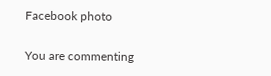Facebook photo

You are commenting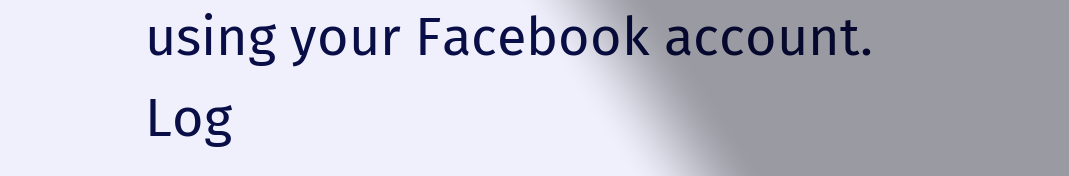using your Facebook account. Log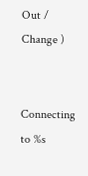Out /  Change )


Connecting to %s